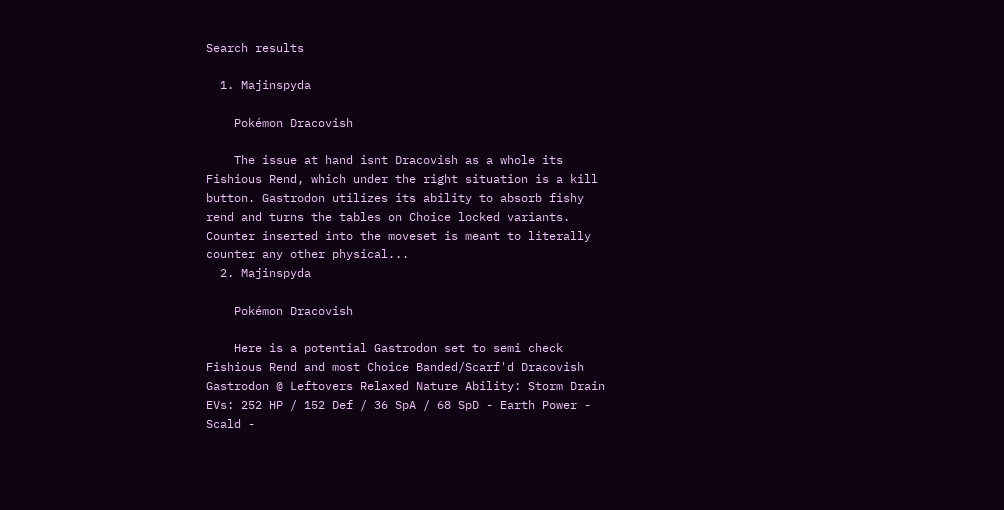Search results

  1. Majinspyda

    Pokémon Dracovish

    The issue at hand isnt Dracovish as a whole its Fishious Rend, which under the right situation is a kill button. Gastrodon utilizes its ability to absorb fishy rend and turns the tables on Choice locked variants. Counter inserted into the moveset is meant to literally counter any other physical...
  2. Majinspyda

    Pokémon Dracovish

    Here is a potential Gastrodon set to semi check Fishious Rend and most Choice Banded/Scarf'd Dracovish Gastrodon @ Leftovers Relaxed Nature Ability: Storm Drain EVs: 252 HP / 152 Def / 36 SpA / 68 SpD - Earth Power - Scald -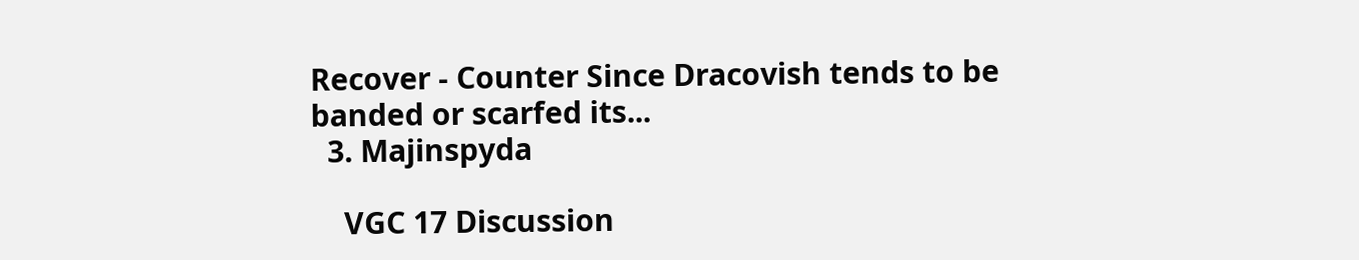Recover - Counter Since Dracovish tends to be banded or scarfed its...
  3. Majinspyda

    VGC 17 Discussion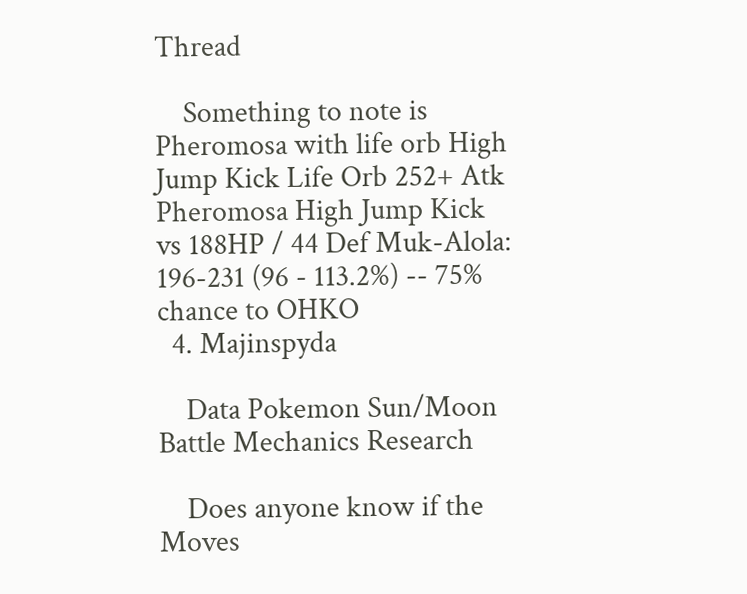Thread

    Something to note is Pheromosa with life orb High Jump Kick Life Orb 252+ Atk Pheromosa High Jump Kick vs 188HP / 44 Def Muk-Alola: 196-231 (96 - 113.2%) -- 75% chance to OHKO
  4. Majinspyda

    Data Pokemon Sun/Moon Battle Mechanics Research

    Does anyone know if the Moves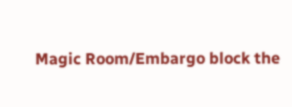Magic Room/Embargo block the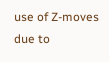use of Z-moves due to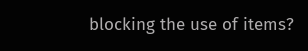blocking the use of items?